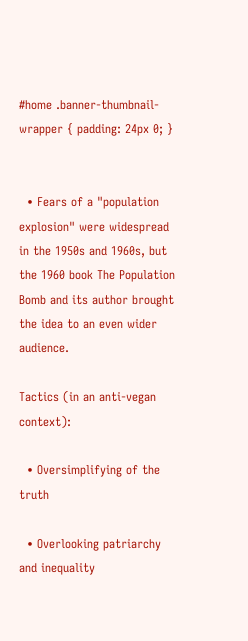#home .banner-thumbnail-wrapper { padding: 24px 0; }


  • Fears of a "population explosion" were widespread in the 1950s and 1960s, but the 1960 book The Population Bomb and its author brought the idea to an even wider audience.

Tactics (in an anti-vegan context):

  • Oversimplifying of the truth

  • Overlooking patriarchy and inequality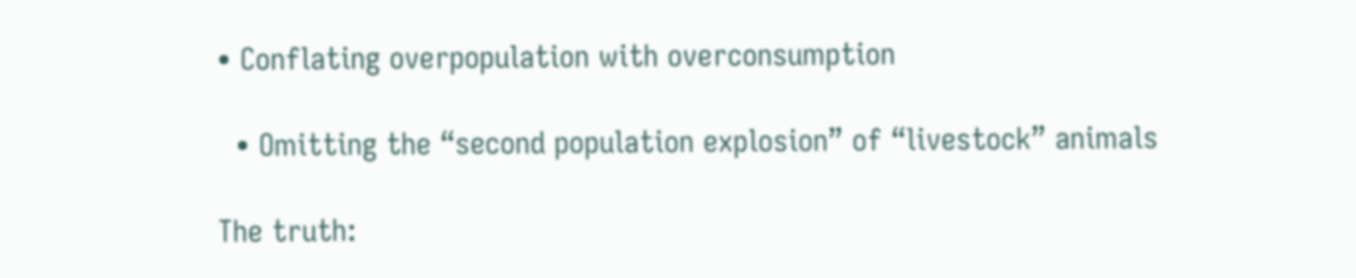• Conflating overpopulation with overconsumption

  • Omitting the “second population explosion” of “livestock” animals

The truth: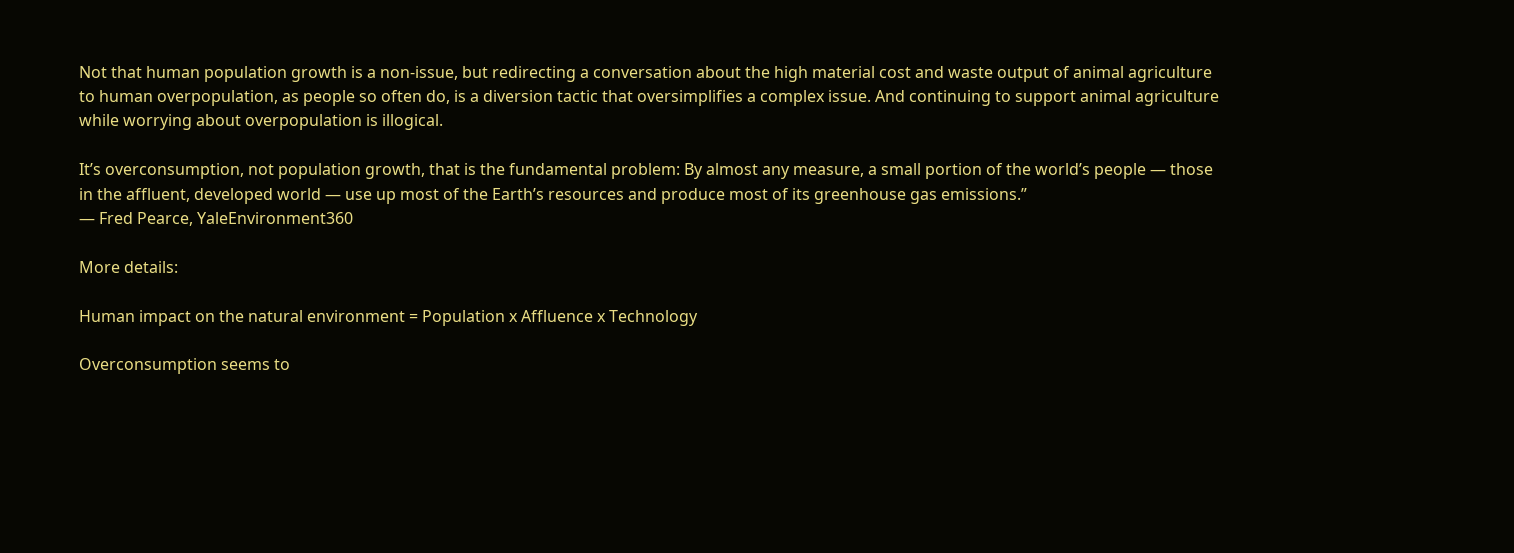Not that human population growth is a non-issue, but redirecting a conversation about the high material cost and waste output of animal agriculture to human overpopulation, as people so often do, is a diversion tactic that oversimplifies a complex issue. And continuing to support animal agriculture while worrying about overpopulation is illogical.

It’s overconsumption, not population growth, that is the fundamental problem: By almost any measure, a small portion of the world’s people — those in the affluent, developed world — use up most of the Earth’s resources and produce most of its greenhouse gas emissions.”
— Fred Pearce, YaleEnvironment360

More details:

Human impact on the natural environment = Population x Affluence x Technology

Overconsumption seems to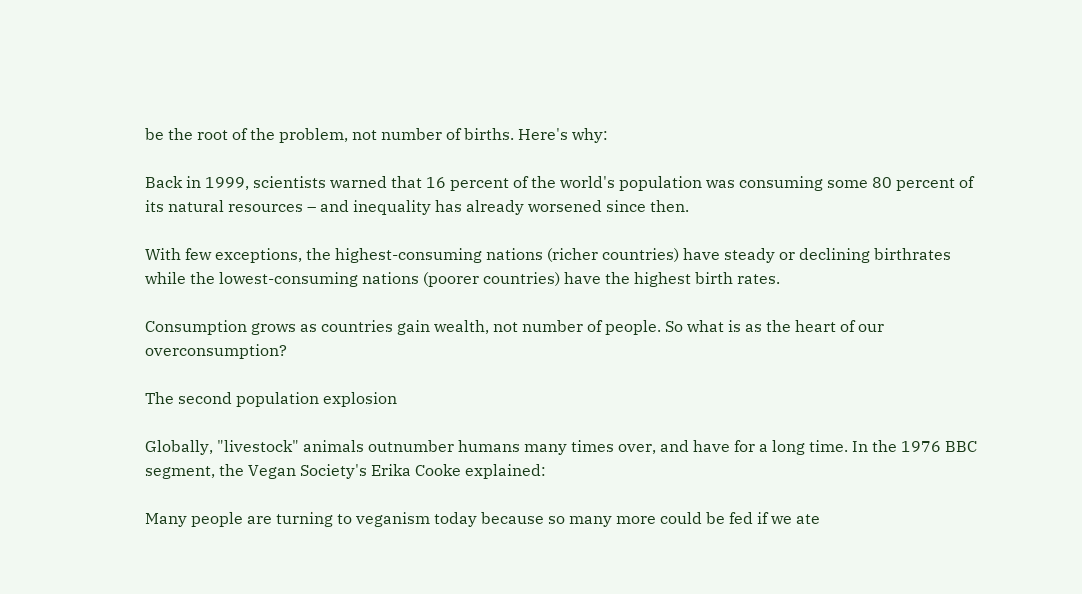be the root of the problem, not number of births. Here's why:

Back in 1999, scientists warned that 16 percent of the world's population was consuming some 80 percent of its natural resources – and inequality has already worsened since then.

With few exceptions, the highest-consuming nations (richer countries) have steady or declining birthrates while the lowest-consuming nations (poorer countries) have the highest birth rates.

Consumption grows as countries gain wealth, not number of people. So what is as the heart of our overconsumption?

The second population explosion

Globally, "livestock" animals outnumber humans many times over, and have for a long time. In the 1976 BBC segment, the Vegan Society's Erika Cooke explained:

Many people are turning to veganism today because so many more could be fed if we ate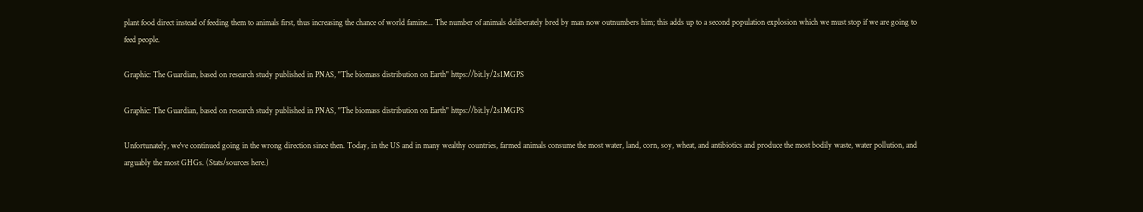plant food direct instead of feeding them to animals first, thus increasing the chance of world famine... The number of animals deliberately bred by man now outnumbers him; this adds up to a second population explosion which we must stop if we are going to feed people.

Graphic: The Guardian, based on research study published in PNAS, "The biomass distribution on Earth" https://bit.ly/2s1MGPS

Graphic: The Guardian, based on research study published in PNAS, "The biomass distribution on Earth" https://bit.ly/2s1MGPS

Unfortunately, we've continued going in the wrong direction since then. Today, in the US and in many wealthy countries, farmed animals consume the most water, land, corn, soy, wheat, and antibiotics and produce the most bodily waste, water pollution, and arguably the most GHGs. (Stats/sources here.)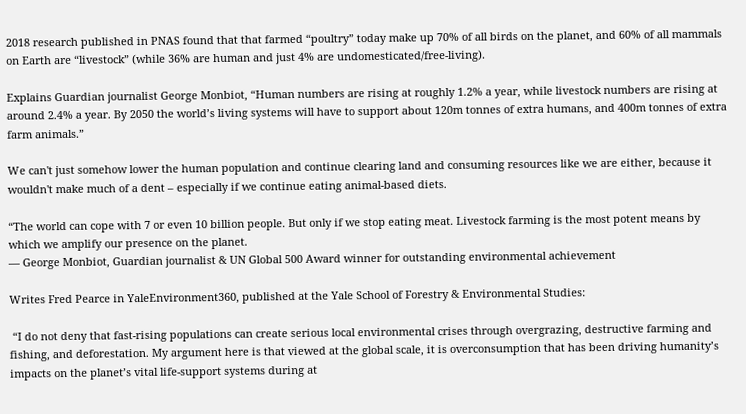2018 research published in PNAS found that that farmed “poultry” today make up 70% of all birds on the planet, and 60% of all mammals on Earth are “livestock” (while 36% are human and just 4% are undomesticated/free-living).

Explains Guardian journalist George Monbiot, “Human numbers are rising at roughly 1.2% a year, while livestock numbers are rising at around 2.4% a year. By 2050 the world’s living systems will have to support about 120m tonnes of extra humans, and 400m tonnes of extra farm animals.”

We can't just somehow lower the human population and continue clearing land and consuming resources like we are either, because it wouldn't make much of a dent – especially if we continue eating animal-based diets.

“The world can cope with 7 or even 10 billion people. But only if we stop eating meat. Livestock farming is the most potent means by which we amplify our presence on the planet.
— George Monbiot, Guardian journalist & UN Global 500 Award winner for outstanding environmental achievement

Writes Fred Pearce in YaleEnvironment360, published at the Yale School of Forestry & Environmental Studies:

 “I do not deny that fast-rising populations can create serious local environmental crises through overgrazing, destructive farming and fishing, and deforestation. My argument here is that viewed at the global scale, it is overconsumption that has been driving humanity’s impacts on the planet’s vital life-support systems during at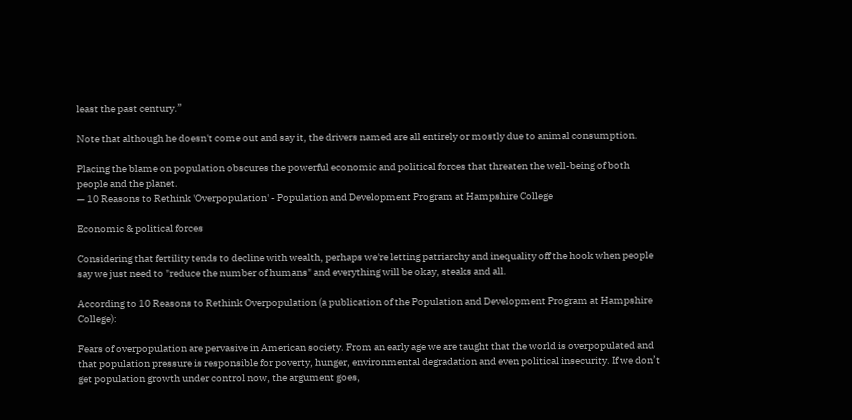least the past century.”

Note that although he doesn't come out and say it, the drivers named are all entirely or mostly due to animal consumption.

Placing the blame on population obscures the powerful economic and political forces that threaten the well-being of both people and the planet.
— 10 Reasons to Rethink 'Overpopulation' - Population and Development Program at Hampshire College

Economic & political forces

Considering that fertility tends to decline with wealth, perhaps we're letting patriarchy and inequality off the hook when people say we just need to "reduce the number of humans" and everything will be okay, steaks and all.

According to 10 Reasons to Rethink Overpopulation (a publication of the Population and Development Program at Hampshire College):

Fears of overpopulation are pervasive in American society. From an early age we are taught that the world is overpopulated and that population pressure is responsible for poverty, hunger, environmental degradation and even political insecurity. If we don’t get population growth under control now, the argument goes,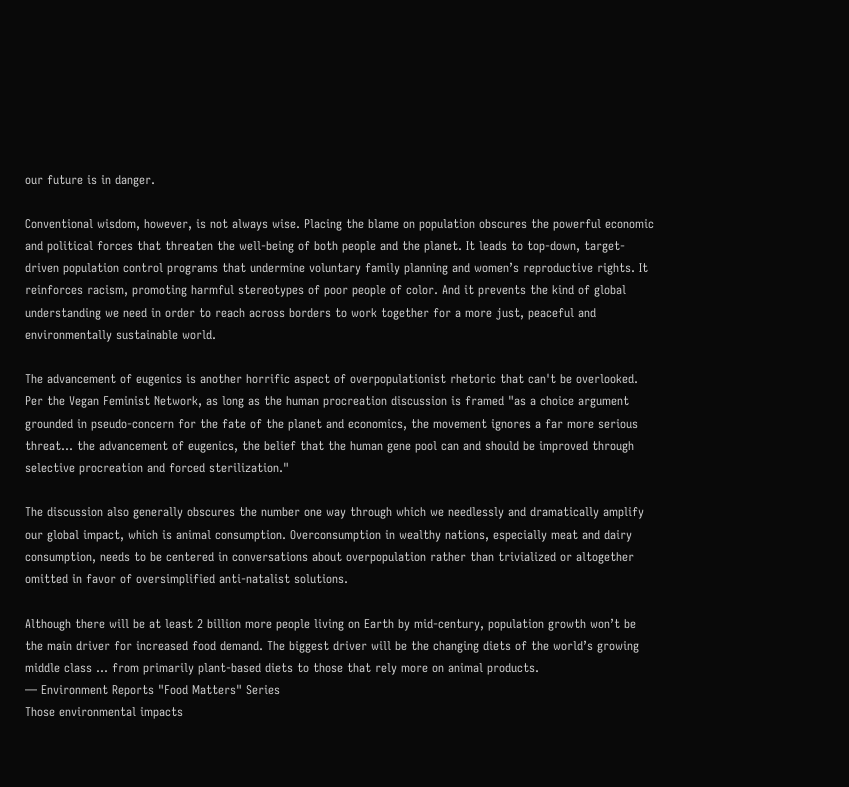our future is in danger.

Conventional wisdom, however, is not always wise. Placing the blame on population obscures the powerful economic and political forces that threaten the well-being of both people and the planet. It leads to top-down, target-driven population control programs that undermine voluntary family planning and women’s reproductive rights. It reinforces racism, promoting harmful stereotypes of poor people of color. And it prevents the kind of global understanding we need in order to reach across borders to work together for a more just, peaceful and environmentally sustainable world.

The advancement of eugenics is another horrific aspect of overpopulationist rhetoric that can't be overlooked. Per the Vegan Feminist Network, as long as the human procreation discussion is framed "as a choice argument grounded in pseudo-concern for the fate of the planet and economics, the movement ignores a far more serious threat... the advancement of eugenics, the belief that the human gene pool can and should be improved through selective procreation and forced sterilization."

The discussion also generally obscures the number one way through which we needlessly and dramatically amplify our global impact, which is animal consumption. Overconsumption in wealthy nations, especially meat and dairy consumption, needs to be centered in conversations about overpopulation rather than trivialized or altogether omitted in favor of oversimplified anti-natalist solutions.

Although there will be at least 2 billion more people living on Earth by mid-century, population growth won’t be the main driver for increased food demand. The biggest driver will be the changing diets of the world’s growing middle class ... from primarily plant-based diets to those that rely more on animal products.
— Environment Reports "Food Matters" Series
Those environmental impacts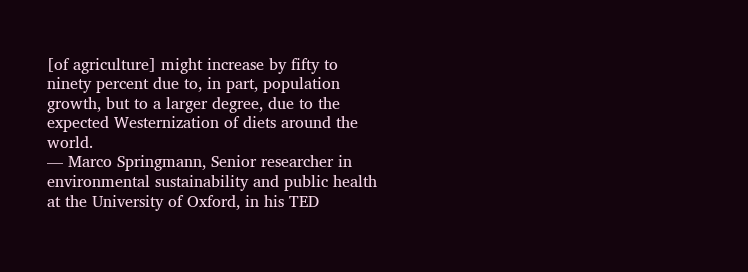[of agriculture] might increase by fifty to ninety percent due to, in part, population growth, but to a larger degree, due to the expected Westernization of diets around the world.
— Marco Springmann, Senior researcher in environmental sustainability and public health at the University of Oxford, in his TED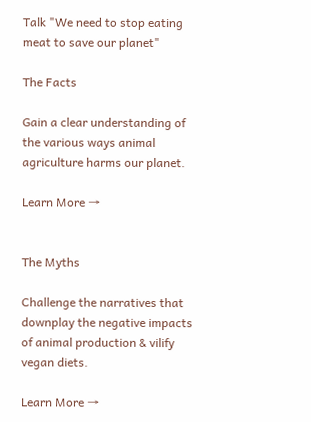Talk "We need to stop eating meat to save our planet"

The Facts

Gain a clear understanding of the various ways animal agriculture harms our planet.

Learn More →


The Myths

Challenge the narratives that downplay the negative impacts of animal production & vilify vegan diets.

Learn More →